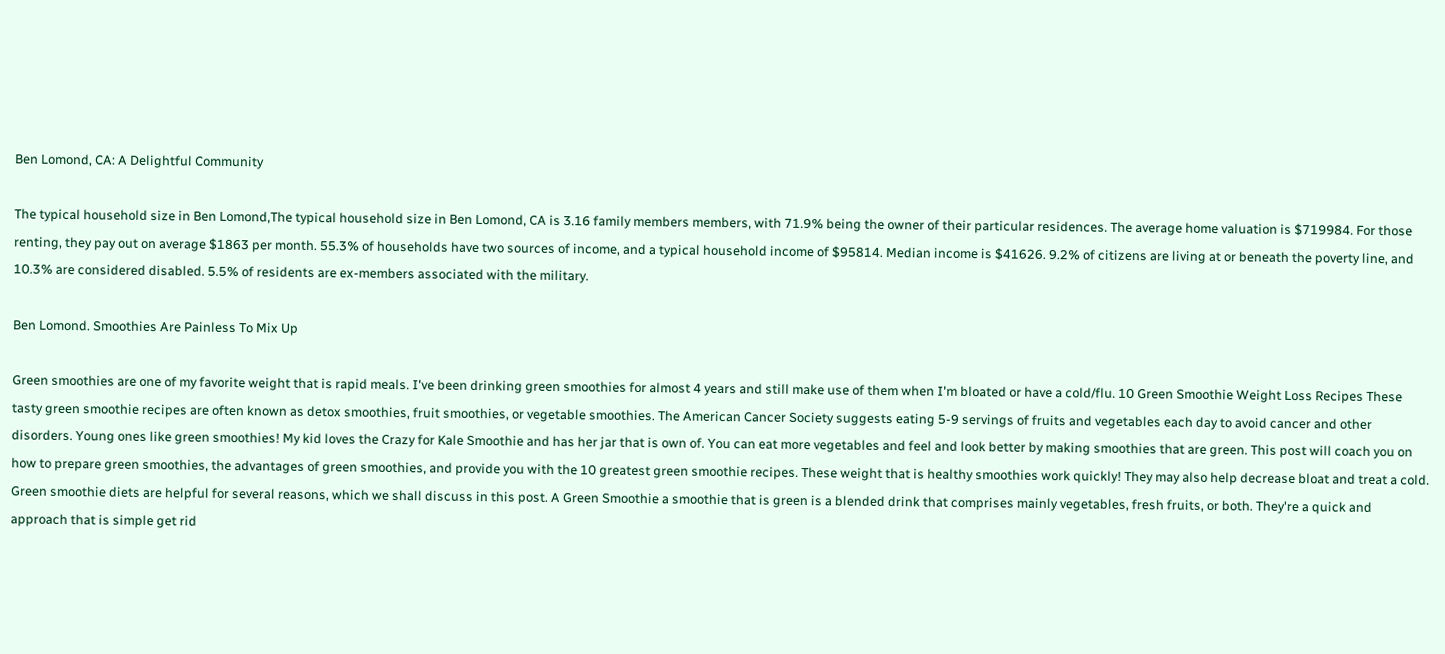Ben Lomond, CA: A Delightful Community

The typical household size in Ben Lomond,The typical household size in Ben Lomond, CA is 3.16 family members members, with 71.9% being the owner of their particular residences. The average home valuation is $719984. For those renting, they pay out on average $1863 per month. 55.3% of households have two sources of income, and a typical household income of $95814. Median income is $41626. 9.2% of citizens are living at or beneath the poverty line, and 10.3% are considered disabled. 5.5% of residents are ex-members associated with the military.

Ben Lomond. Smoothies Are Painless To Mix Up

Green smoothies are one of my favorite weight that is rapid meals. I've been drinking green smoothies for almost 4 years and still make use of them when I'm bloated or have a cold/flu. 10 Green Smoothie Weight Loss Recipes These tasty green smoothie recipes are often known as detox smoothies, fruit smoothies, or vegetable smoothies. The American Cancer Society suggests eating 5-9 servings of fruits and vegetables each day to avoid cancer and other disorders. Young ones like green smoothies! My kid loves the Crazy for Kale Smoothie and has her jar that is own of. You can eat more vegetables and feel and look better by making smoothies that are green. This post will coach you on how to prepare green smoothies, the advantages of green smoothies, and provide you with the 10 greatest green smoothie recipes. These weight that is healthy smoothies work quickly! They may also help decrease bloat and treat a cold. Green smoothie diets are helpful for several reasons, which we shall discuss in this post. A Green Smoothie a smoothie that is green is a blended drink that comprises mainly vegetables, fresh fruits, or both. They're a quick and approach that is simple get rid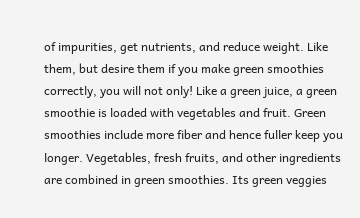of impurities, get nutrients, and reduce weight. Like them, but desire them if you make green smoothies correctly, you will not only! Like a green juice, a green smoothie is loaded with vegetables and fruit. Green smoothies include more fiber and hence fuller keep you longer. Vegetables, fresh fruits, and other ingredients are combined in green smoothies. Its green veggies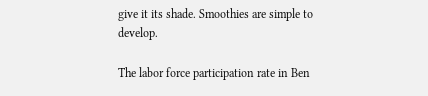give it its shade. Smoothies are simple to develop.

The labor force participation rate in Ben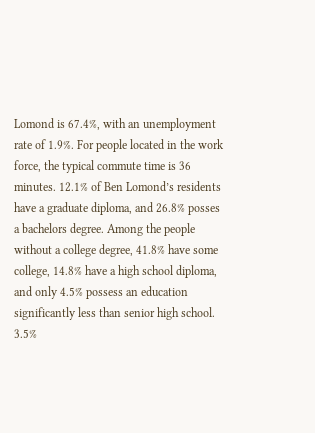Lomond is 67.4%, with an unemployment rate of 1.9%. For people located in the work force, the typical commute time is 36 minutes. 12.1% of Ben Lomond’s residents have a graduate diploma, and 26.8% posses a bachelors degree. Among the people without a college degree, 41.8% have some college, 14.8% have a high school diploma, and only 4.5% possess an education significantly less than senior high school. 3.5%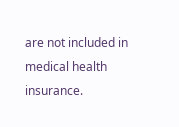are not included in medical health insurance.